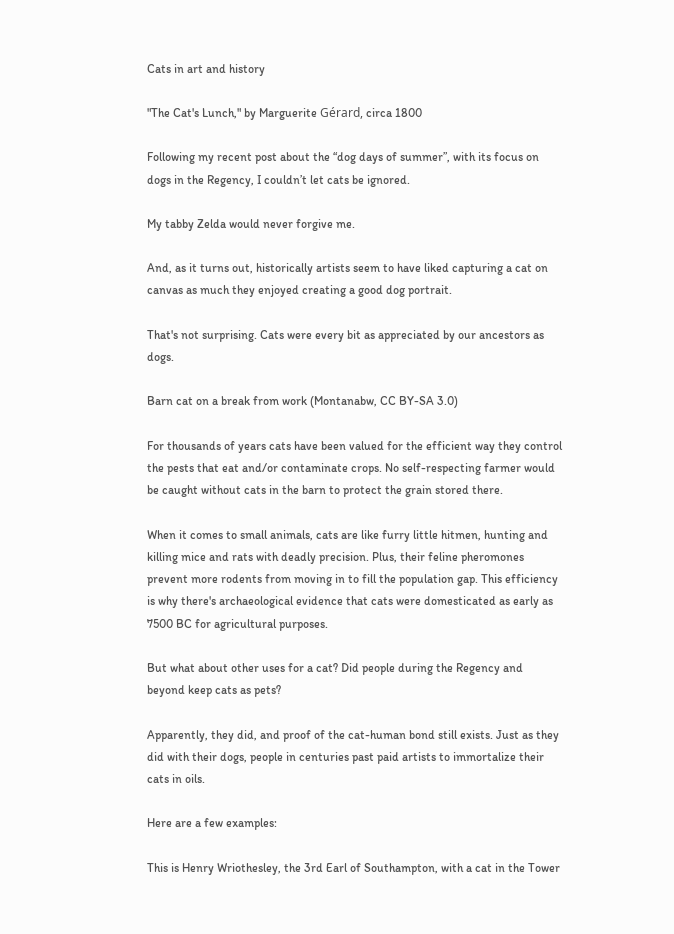Cats in art and history

"The Cat's Lunch," by Marguerite Gérard, circa 1800

Following my recent post about the “dog days of summer”, with its focus on dogs in the Regency, I couldn’t let cats be ignored.

My tabby Zelda would never forgive me.

And, as it turns out, historically artists seem to have liked capturing a cat on canvas as much they enjoyed creating a good dog portrait.

That's not surprising. Cats were every bit as appreciated by our ancestors as dogs.

Barn cat on a break from work (Montanabw, CC BY-SA 3.0)

For thousands of years cats have been valued for the efficient way they control the pests that eat and/or contaminate crops. No self-respecting farmer would be caught without cats in the barn to protect the grain stored there.

When it comes to small animals, cats are like furry little hitmen, hunting and killing mice and rats with deadly precision. Plus, their feline pheromones prevent more rodents from moving in to fill the population gap. This efficiency is why there's archaeological evidence that cats were domesticated as early as 7500 BC for agricultural purposes.

But what about other uses for a cat? Did people during the Regency and beyond keep cats as pets?

Apparently, they did, and proof of the cat-human bond still exists. Just as they did with their dogs, people in centuries past paid artists to immortalize their cats in oils.

Here are a few examples:

This is Henry Wriothesley, the 3rd Earl of Southampton, with a cat in the Tower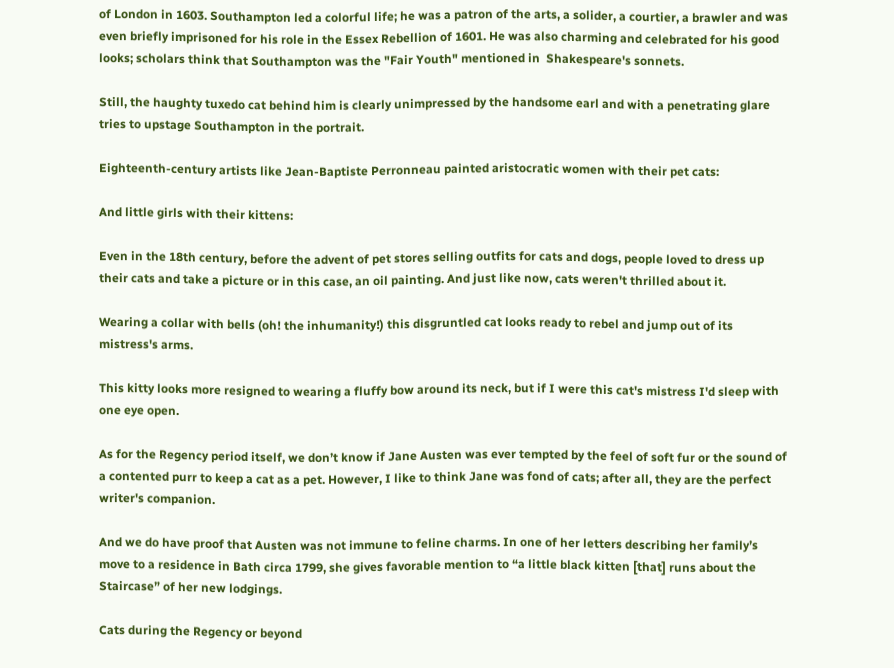of London in 1603. Southampton led a colorful life; he was a patron of the arts, a solider, a courtier, a brawler and was even briefly imprisoned for his role in the Essex Rebellion of 1601. He was also charming and celebrated for his good looks; scholars think that Southampton was the "Fair Youth" mentioned in  Shakespeare's sonnets.

Still, the haughty tuxedo cat behind him is clearly unimpressed by the handsome earl and with a penetrating glare tries to upstage Southampton in the portrait.

Eighteenth-century artists like Jean-Baptiste Perronneau painted aristocratic women with their pet cats:

And little girls with their kittens:

Even in the 18th century, before the advent of pet stores selling outfits for cats and dogs, people loved to dress up their cats and take a picture or in this case, an oil painting. And just like now, cats weren't thrilled about it.

Wearing a collar with bells (oh! the inhumanity!) this disgruntled cat looks ready to rebel and jump out of its mistress's arms.

This kitty looks more resigned to wearing a fluffy bow around its neck, but if I were this cat's mistress I'd sleep with one eye open.

As for the Regency period itself, we don’t know if Jane Austen was ever tempted by the feel of soft fur or the sound of a contented purr to keep a cat as a pet. However, I like to think Jane was fond of cats; after all, they are the perfect writer's companion.

And we do have proof that Austen was not immune to feline charms. In one of her letters describing her family’s move to a residence in Bath circa 1799, she gives favorable mention to “a little black kitten [that] runs about the Staircase” of her new lodgings.

Cats during the Regency or beyond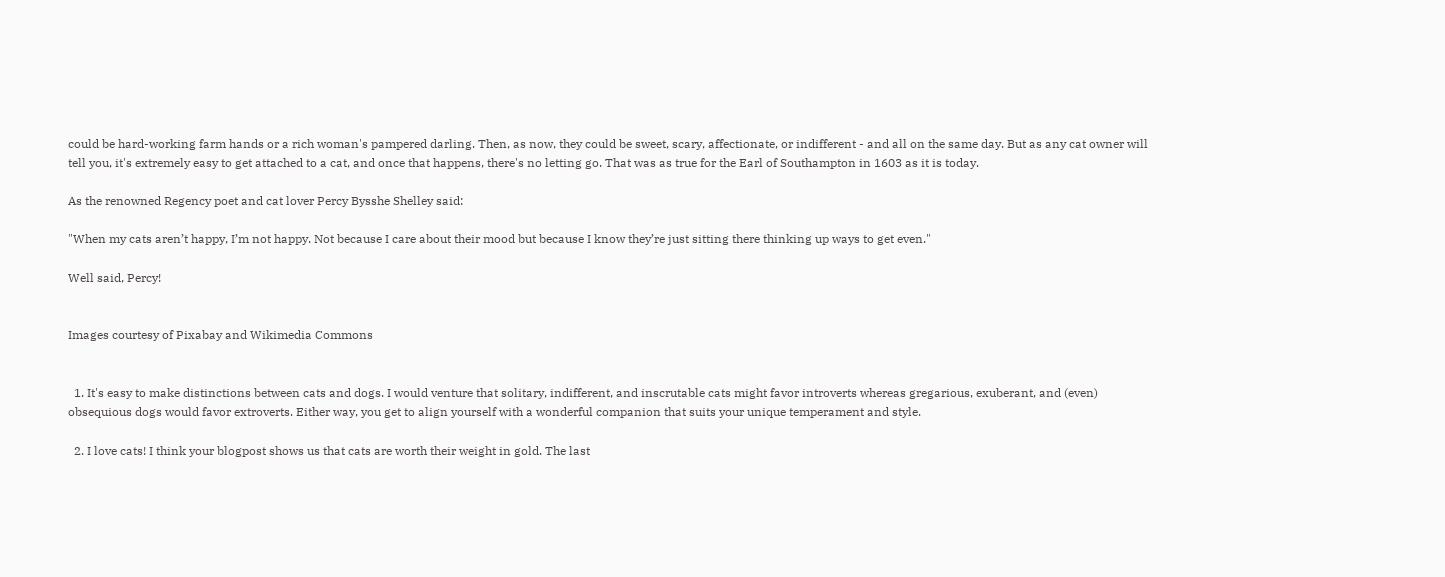could be hard-working farm hands or a rich woman's pampered darling. Then, as now, they could be sweet, scary, affectionate, or indifferent - and all on the same day. But as any cat owner will tell you, it's extremely easy to get attached to a cat, and once that happens, there's no letting go. That was as true for the Earl of Southampton in 1603 as it is today.

As the renowned Regency poet and cat lover Percy Bysshe Shelley said:

"When my cats aren’t happy, I’m not happy. Not because I care about their mood but because I know they’re just sitting there thinking up ways to get even."

Well said, Percy!


Images courtesy of Pixabay and Wikimedia Commons


  1. It's easy to make distinctions between cats and dogs. I would venture that solitary, indifferent, and inscrutable cats might favor introverts whereas gregarious, exuberant, and (even) obsequious dogs would favor extroverts. Either way, you get to align yourself with a wonderful companion that suits your unique temperament and style.

  2. I love cats! I think your blogpost shows us that cats are worth their weight in gold. The last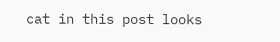cat in this post looks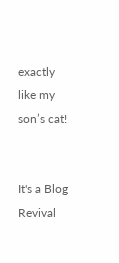exactly like my son’s cat!


It's a Blog Revival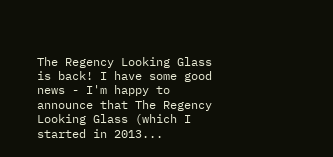The Regency Looking Glass is back! I have some good news - I'm happy to announce that The Regency Looking Glass (which I started in 2013...